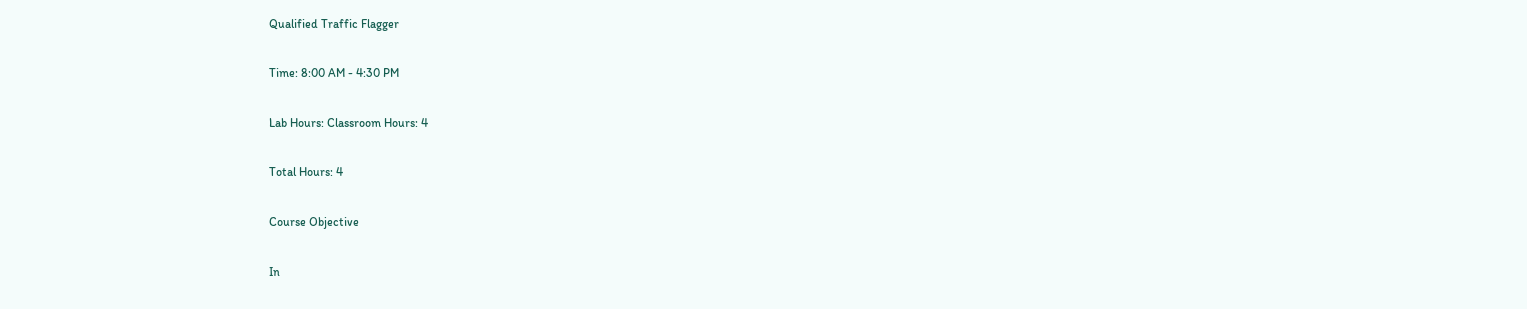Qualified Traffic Flagger

Time: 8:00 AM - 4:30 PM

Lab Hours: Classroom Hours: 4

Total Hours: 4

Course Objective

In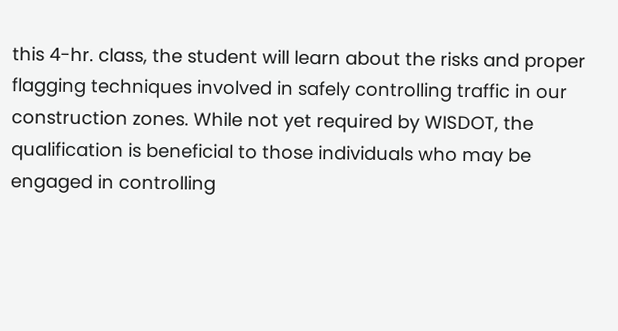this 4-hr. class, the student will learn about the risks and proper flagging techniques involved in safely controlling traffic in our construction zones. While not yet required by WISDOT, the qualification is beneficial to those individuals who may be engaged in controlling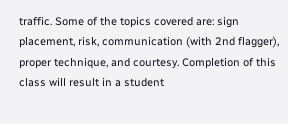traffic. Some of the topics covered are: sign placement, risk, communication (with 2nd flagger), proper technique, and courtesy. Completion of this class will result in a student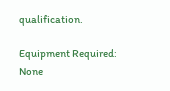qualification.

Equipment Required: None